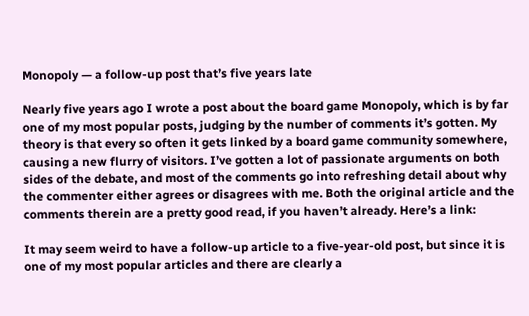Monopoly — a follow-up post that’s five years late

Nearly five years ago I wrote a post about the board game Monopoly, which is by far one of my most popular posts, judging by the number of comments it’s gotten. My theory is that every so often it gets linked by a board game community somewhere, causing a new flurry of visitors. I’ve gotten a lot of passionate arguments on both sides of the debate, and most of the comments go into refreshing detail about why the commenter either agrees or disagrees with me. Both the original article and the comments therein are a pretty good read, if you haven’t already. Here’s a link:

It may seem weird to have a follow-up article to a five-year-old post, but since it is one of my most popular articles and there are clearly a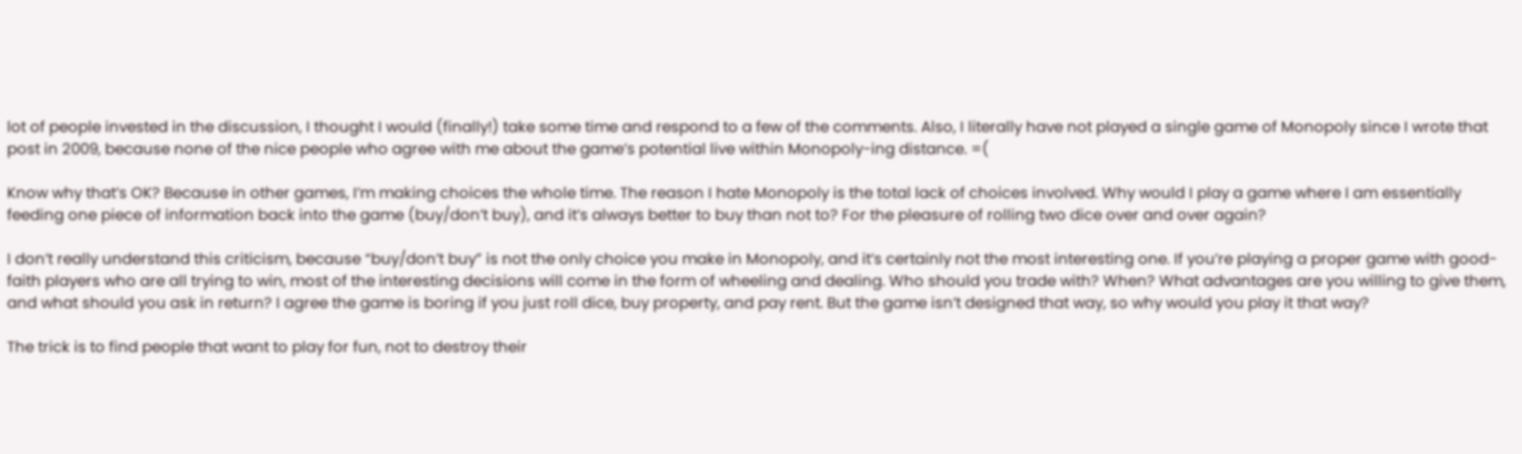lot of people invested in the discussion, I thought I would (finally!) take some time and respond to a few of the comments. Also, I literally have not played a single game of Monopoly since I wrote that post in 2009, because none of the nice people who agree with me about the game’s potential live within Monopoly-ing distance. =(

Know why that’s OK? Because in other games, I’m making choices the whole time. The reason I hate Monopoly is the total lack of choices involved. Why would I play a game where I am essentially feeding one piece of information back into the game (buy/don’t buy), and it’s always better to buy than not to? For the pleasure of rolling two dice over and over again?

I don’t really understand this criticism, because “buy/don’t buy” is not the only choice you make in Monopoly, and it’s certainly not the most interesting one. If you’re playing a proper game with good-faith players who are all trying to win, most of the interesting decisions will come in the form of wheeling and dealing. Who should you trade with? When? What advantages are you willing to give them, and what should you ask in return? I agree the game is boring if you just roll dice, buy property, and pay rent. But the game isn’t designed that way, so why would you play it that way?

The trick is to find people that want to play for fun, not to destroy their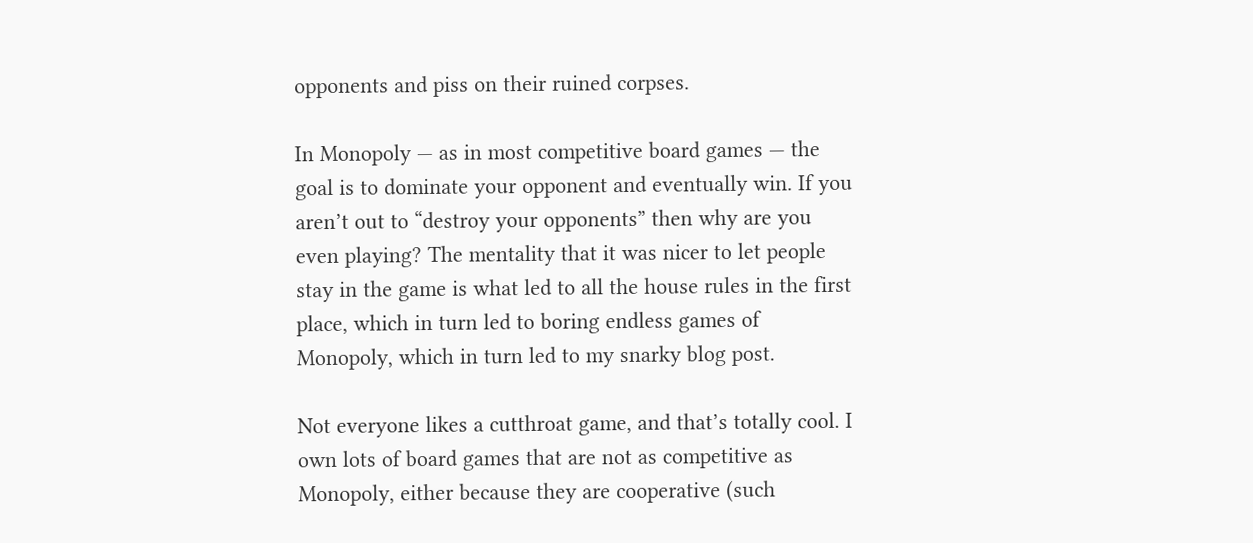opponents and piss on their ruined corpses.

In Monopoly — as in most competitive board games — the goal is to dominate your opponent and eventually win. If you aren’t out to “destroy your opponents” then why are you even playing? The mentality that it was nicer to let people stay in the game is what led to all the house rules in the first place, which in turn led to boring endless games of Monopoly, which in turn led to my snarky blog post.

Not everyone likes a cutthroat game, and that’s totally cool. I own lots of board games that are not as competitive as Monopoly, either because they are cooperative (such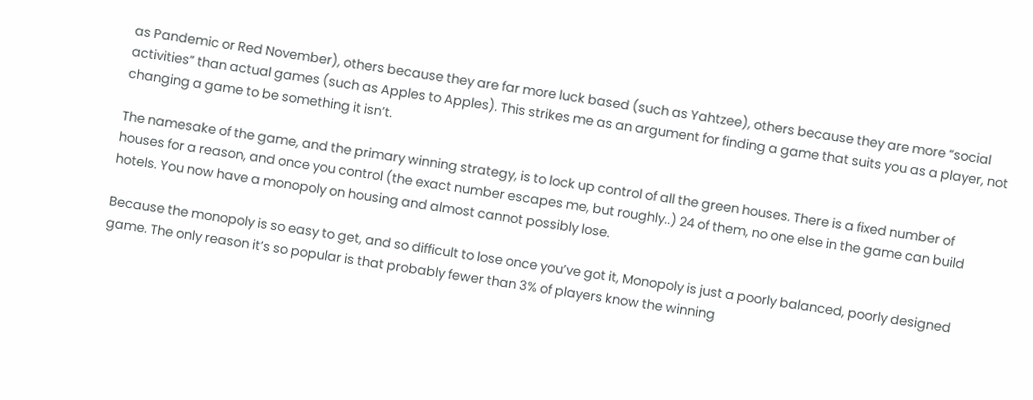as Pandemic or Red November), others because they are far more luck based (such as Yahtzee), others because they are more “social activities” than actual games (such as Apples to Apples). This strikes me as an argument for finding a game that suits you as a player, not changing a game to be something it isn’t.

The namesake of the game, and the primary winning strategy, is to lock up control of all the green houses. There is a fixed number of houses for a reason, and once you control (the exact number escapes me, but roughly..) 24 of them, no one else in the game can build hotels. You now have a monopoly on housing and almost cannot possibly lose.

Because the monopoly is so easy to get, and so difficult to lose once you’ve got it, Monopoly is just a poorly balanced, poorly designed game. The only reason it’s so popular is that probably fewer than 3% of players know the winning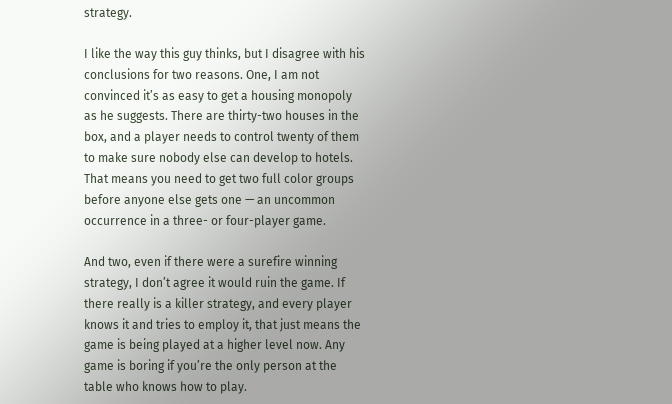strategy.

I like the way this guy thinks, but I disagree with his conclusions for two reasons. One, I am not convinced it’s as easy to get a housing monopoly as he suggests. There are thirty-two houses in the box, and a player needs to control twenty of them to make sure nobody else can develop to hotels. That means you need to get two full color groups before anyone else gets one — an uncommon occurrence in a three- or four-player game.

And two, even if there were a surefire winning strategy, I don’t agree it would ruin the game. If there really is a killer strategy, and every player knows it and tries to employ it, that just means the game is being played at a higher level now. Any game is boring if you’re the only person at the table who knows how to play.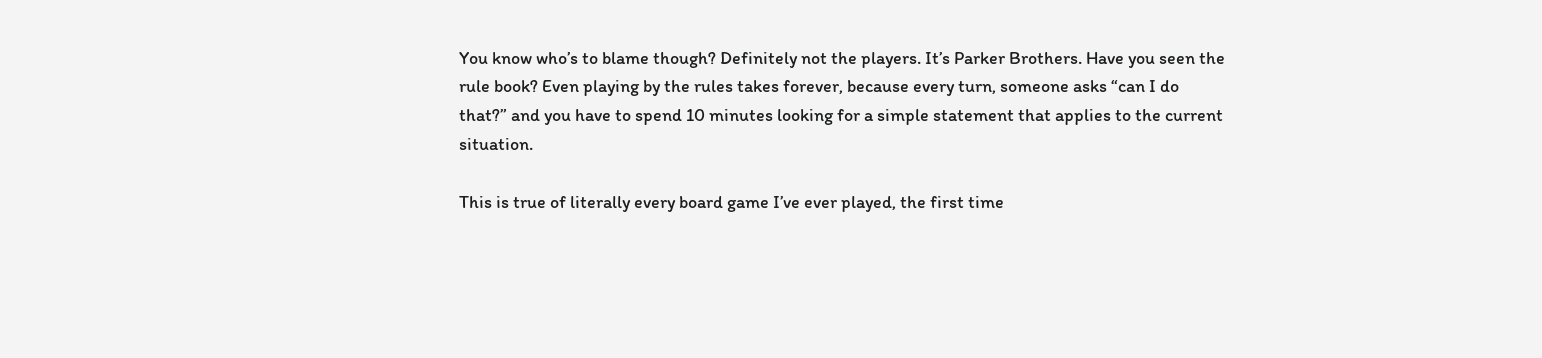You know who’s to blame though? Definitely not the players. It’s Parker Brothers. Have you seen the rule book? Even playing by the rules takes forever, because every turn, someone asks “can I do that?” and you have to spend 10 minutes looking for a simple statement that applies to the current situation.

This is true of literally every board game I’ve ever played, the first time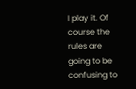I play it. Of course the rules are going to be confusing to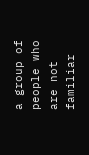a group of people who are not familiar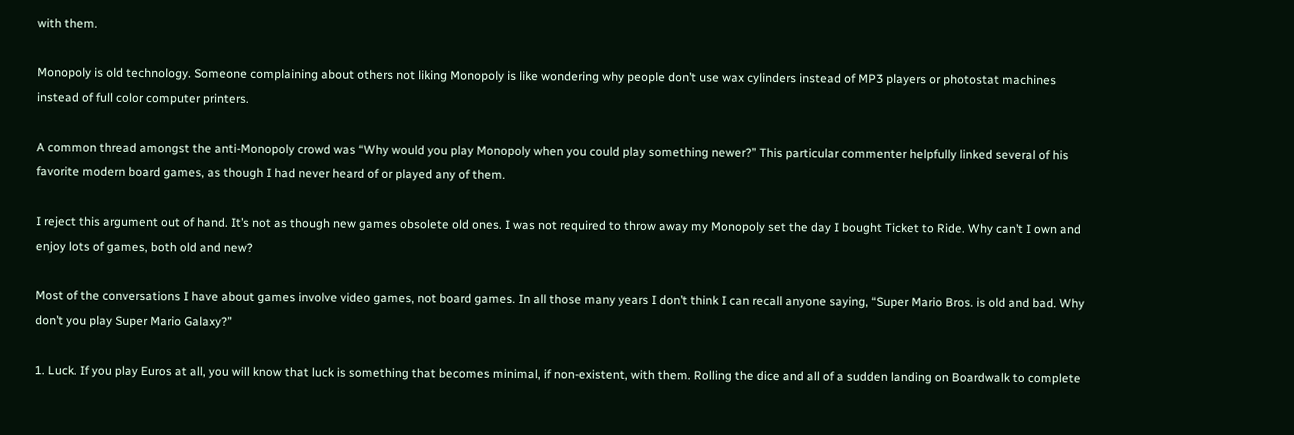with them.

Monopoly is old technology. Someone complaining about others not liking Monopoly is like wondering why people don’t use wax cylinders instead of MP3 players or photostat machines instead of full color computer printers.

A common thread amongst the anti-Monopoly crowd was “Why would you play Monopoly when you could play something newer?” This particular commenter helpfully linked several of his favorite modern board games, as though I had never heard of or played any of them.

I reject this argument out of hand. It’s not as though new games obsolete old ones. I was not required to throw away my Monopoly set the day I bought Ticket to Ride. Why can’t I own and enjoy lots of games, both old and new?

Most of the conversations I have about games involve video games, not board games. In all those many years I don’t think I can recall anyone saying, “Super Mario Bros. is old and bad. Why don’t you play Super Mario Galaxy?”

1. Luck. If you play Euros at all, you will know that luck is something that becomes minimal, if non-existent, with them. Rolling the dice and all of a sudden landing on Boardwalk to complete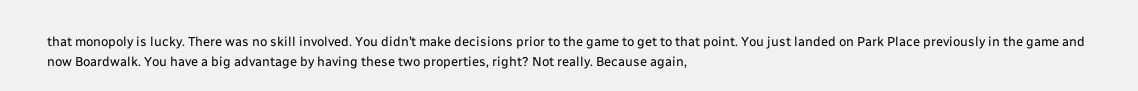that monopoly is lucky. There was no skill involved. You didn’t make decisions prior to the game to get to that point. You just landed on Park Place previously in the game and now Boardwalk. You have a big advantage by having these two properties, right? Not really. Because again,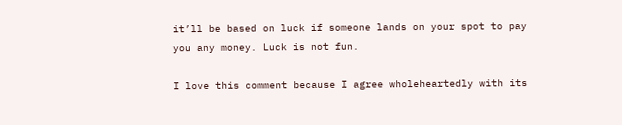it’ll be based on luck if someone lands on your spot to pay you any money. Luck is not fun.

I love this comment because I agree wholeheartedly with its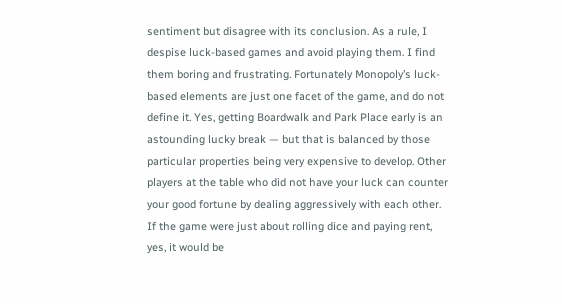sentiment but disagree with its conclusion. As a rule, I despise luck-based games and avoid playing them. I find them boring and frustrating. Fortunately Monopoly’s luck-based elements are just one facet of the game, and do not define it. Yes, getting Boardwalk and Park Place early is an astounding lucky break — but that is balanced by those particular properties being very expensive to develop. Other players at the table who did not have your luck can counter your good fortune by dealing aggressively with each other. If the game were just about rolling dice and paying rent, yes, it would be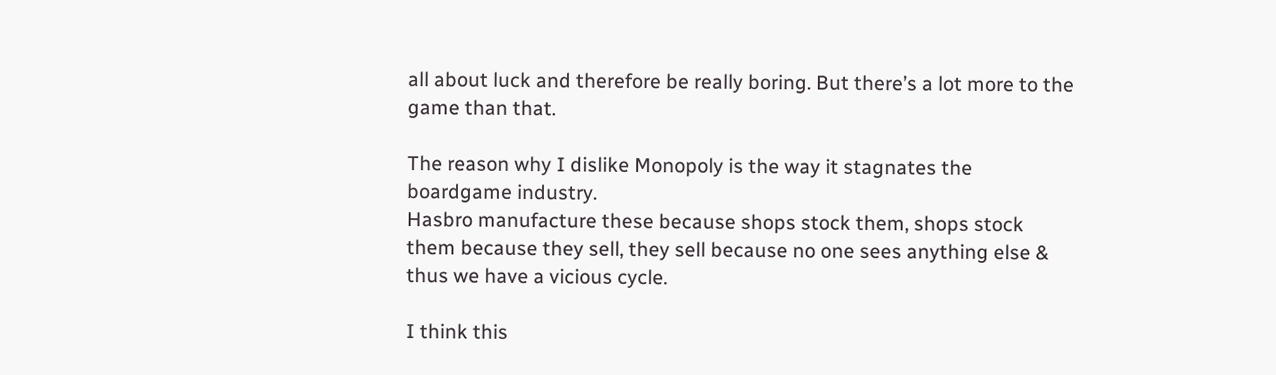all about luck and therefore be really boring. But there’s a lot more to the game than that.

The reason why I dislike Monopoly is the way it stagnates the boardgame industry.
Hasbro manufacture these because shops stock them, shops stock them because they sell, they sell because no one sees anything else & thus we have a vicious cycle.

I think this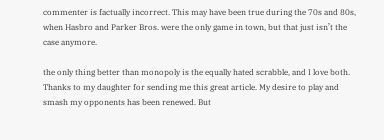commenter is factually incorrect. This may have been true during the 70s and 80s, when Hasbro and Parker Bros. were the only game in town, but that just isn’t the case anymore.

the only thing better than monopoly is the equally hated scrabble, and I love both. Thanks to my daughter for sending me this great article. My desire to play and smash my opponents has been renewed. But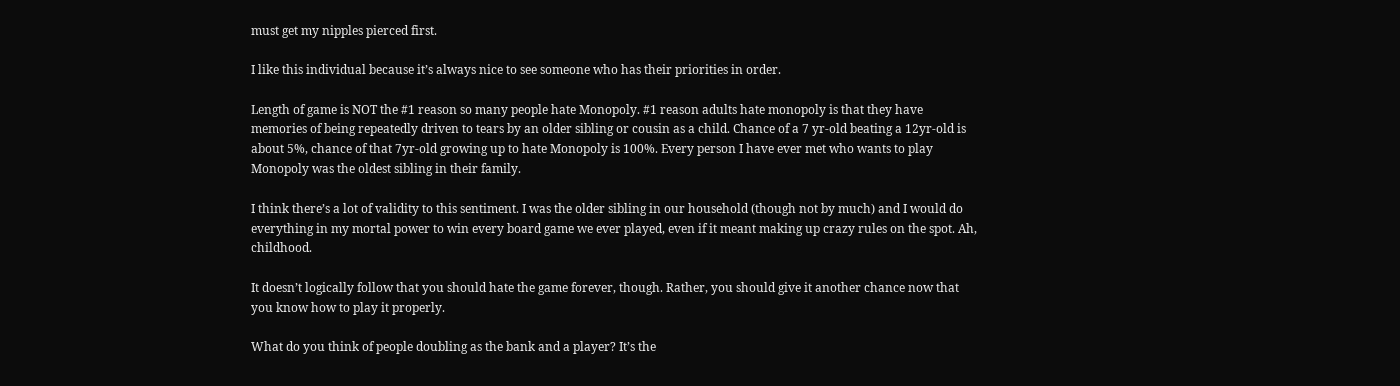must get my nipples pierced first.

I like this individual because it’s always nice to see someone who has their priorities in order.

Length of game is NOT the #1 reason so many people hate Monopoly. #1 reason adults hate monopoly is that they have memories of being repeatedly driven to tears by an older sibling or cousin as a child. Chance of a 7 yr-old beating a 12yr-old is about 5%, chance of that 7yr-old growing up to hate Monopoly is 100%. Every person I have ever met who wants to play Monopoly was the oldest sibling in their family.

I think there’s a lot of validity to this sentiment. I was the older sibling in our household (though not by much) and I would do everything in my mortal power to win every board game we ever played, even if it meant making up crazy rules on the spot. Ah, childhood.

It doesn’t logically follow that you should hate the game forever, though. Rather, you should give it another chance now that you know how to play it properly.

What do you think of people doubling as the bank and a player? It’s the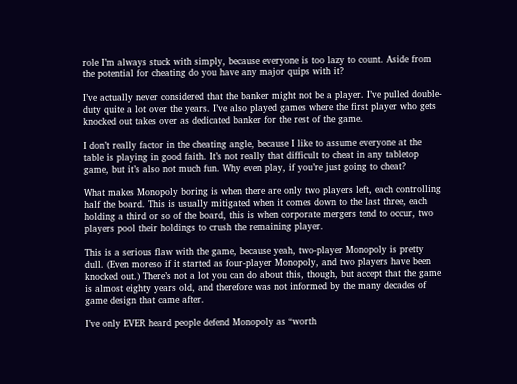role I’m always stuck with simply, because everyone is too lazy to count. Aside from the potential for cheating do you have any major quips with it?

I’ve actually never considered that the banker might not be a player. I’ve pulled double-duty quite a lot over the years. I’ve also played games where the first player who gets knocked out takes over as dedicated banker for the rest of the game.

I don’t really factor in the cheating angle, because I like to assume everyone at the table is playing in good faith. It’s not really that difficult to cheat in any tabletop game, but it’s also not much fun. Why even play, if you’re just going to cheat?

What makes Monopoly boring is when there are only two players left, each controlling half the board. This is usually mitigated when it comes down to the last three, each holding a third or so of the board, this is when corporate mergers tend to occur, two players pool their holdings to crush the remaining player.

This is a serious flaw with the game, because yeah, two-player Monopoly is pretty dull. (Even moreso if it started as four-player Monopoly, and two players have been knocked out.) There’s not a lot you can do about this, though, but accept that the game is almost eighty years old, and therefore was not informed by the many decades of game design that came after.

I’ve only EVER heard people defend Monopoly as “worth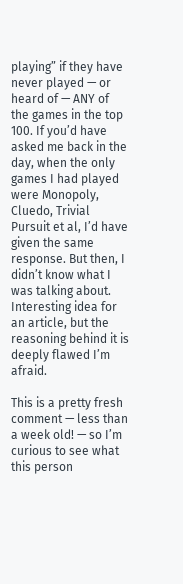playing” if they have never played — or heard of — ANY of the games in the top 100. If you’d have asked me back in the day, when the only games I had played were Monopoly, Cluedo, Trivial Pursuit et al, I’d have given the same response. But then, I didn’t know what I was talking about. Interesting idea for an article, but the reasoning behind it is deeply flawed I’m afraid.

This is a pretty fresh comment — less than a week old! — so I’m curious to see what this person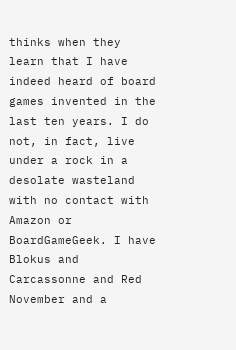thinks when they learn that I have indeed heard of board games invented in the last ten years. I do not, in fact, live under a rock in a desolate wasteland with no contact with Amazon or BoardGameGeek. I have Blokus and Carcassonne and Red November and a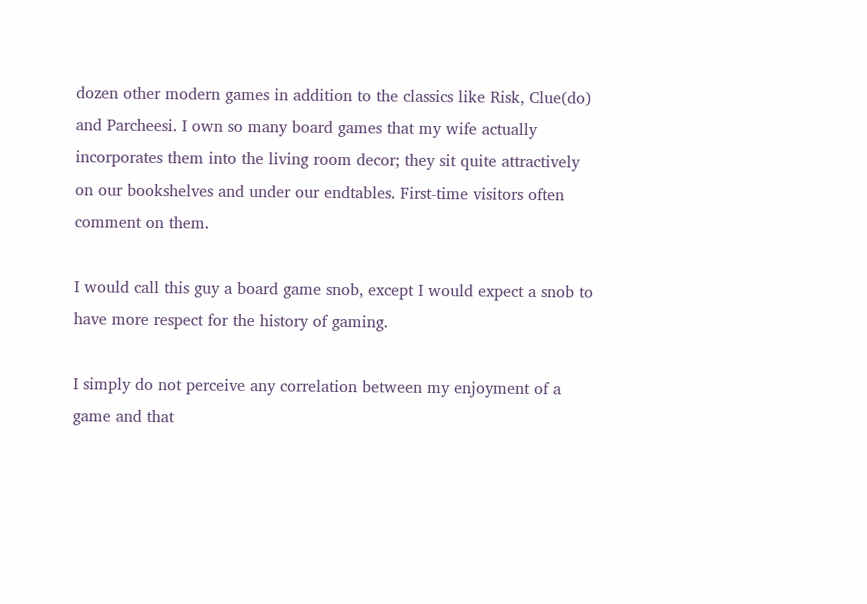dozen other modern games in addition to the classics like Risk, Clue(do) and Parcheesi. I own so many board games that my wife actually incorporates them into the living room decor; they sit quite attractively on our bookshelves and under our endtables. First-time visitors often comment on them.

I would call this guy a board game snob, except I would expect a snob to have more respect for the history of gaming.

I simply do not perceive any correlation between my enjoyment of a game and that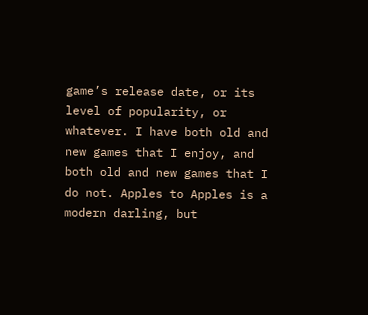game’s release date, or its level of popularity, or whatever. I have both old and new games that I enjoy, and both old and new games that I do not. Apples to Apples is a modern darling, but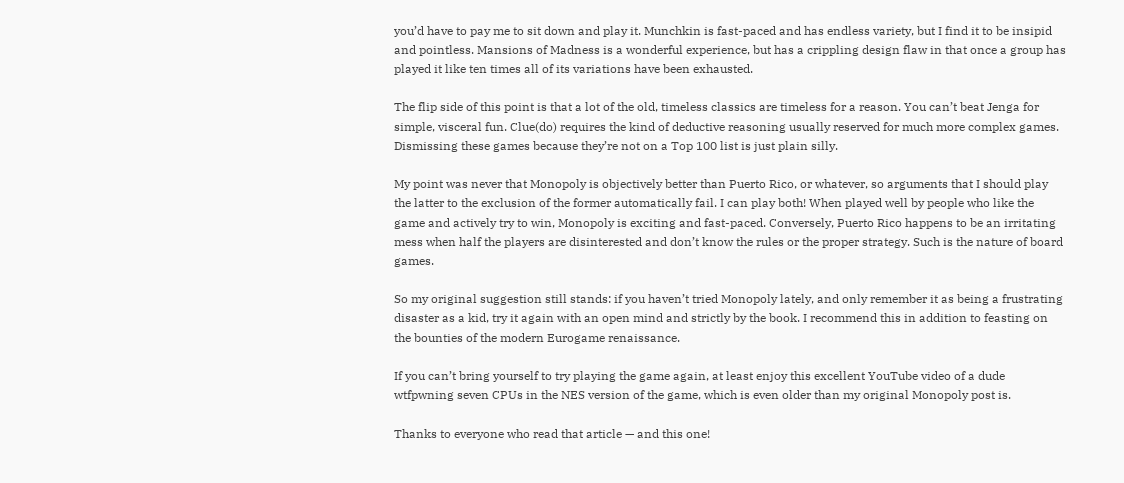you’d have to pay me to sit down and play it. Munchkin is fast-paced and has endless variety, but I find it to be insipid and pointless. Mansions of Madness is a wonderful experience, but has a crippling design flaw in that once a group has played it like ten times all of its variations have been exhausted.

The flip side of this point is that a lot of the old, timeless classics are timeless for a reason. You can’t beat Jenga for simple, visceral fun. Clue(do) requires the kind of deductive reasoning usually reserved for much more complex games. Dismissing these games because they’re not on a Top 100 list is just plain silly.

My point was never that Monopoly is objectively better than Puerto Rico, or whatever, so arguments that I should play the latter to the exclusion of the former automatically fail. I can play both! When played well by people who like the game and actively try to win, Monopoly is exciting and fast-paced. Conversely, Puerto Rico happens to be an irritating mess when half the players are disinterested and don’t know the rules or the proper strategy. Such is the nature of board games.

So my original suggestion still stands: if you haven’t tried Monopoly lately, and only remember it as being a frustrating disaster as a kid, try it again with an open mind and strictly by the book. I recommend this in addition to feasting on the bounties of the modern Eurogame renaissance.

If you can’t bring yourself to try playing the game again, at least enjoy this excellent YouTube video of a dude wtfpwning seven CPUs in the NES version of the game, which is even older than my original Monopoly post is.

Thanks to everyone who read that article — and this one!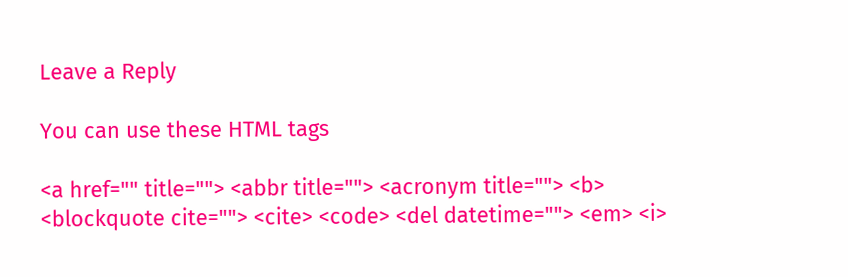Leave a Reply

You can use these HTML tags

<a href="" title=""> <abbr title=""> <acronym title=""> <b> <blockquote cite=""> <cite> <code> <del datetime=""> <em> <i>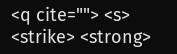<q cite=""> <s> <strike> <strong>